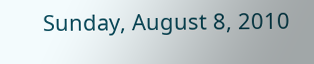Sunday, August 8, 2010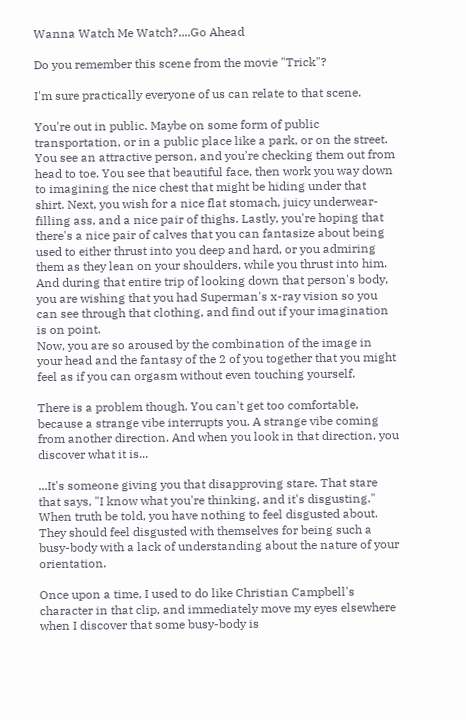Wanna Watch Me Watch?....Go Ahead

Do you remember this scene from the movie "Trick"?

I'm sure practically everyone of us can relate to that scene.

You're out in public. Maybe on some form of public transportation, or in a public place like a park, or on the street. You see an attractive person, and you're checking them out from head to toe. You see that beautiful face, then work you way down to imagining the nice chest that might be hiding under that shirt. Next, you wish for a nice flat stomach, juicy underwear-filling ass, and a nice pair of thighs. Lastly, you're hoping that there's a nice pair of calves that you can fantasize about being used to either thrust into you deep and hard, or you admiring them as they lean on your shoulders, while you thrust into him. And during that entire trip of looking down that person's body, you are wishing that you had Superman's x-ray vision so you can see through that clothing, and find out if your imagination is on point.
Now, you are so aroused by the combination of the image in your head and the fantasy of the 2 of you together that you might feel as if you can orgasm without even touching yourself.

There is a problem though. You can't get too comfortable, because a strange vibe interrupts you. A strange vibe coming from another direction. And when you look in that direction, you discover what it is...

...It's someone giving you that disapproving stare. That stare that says, "I know what you're thinking, and it's disgusting." When truth be told, you have nothing to feel disgusted about. They should feel disgusted with themselves for being such a busy-body with a lack of understanding about the nature of your orientation.

Once upon a time, I used to do like Christian Campbell's character in that clip, and immediately move my eyes elsewhere when I discover that some busy-body is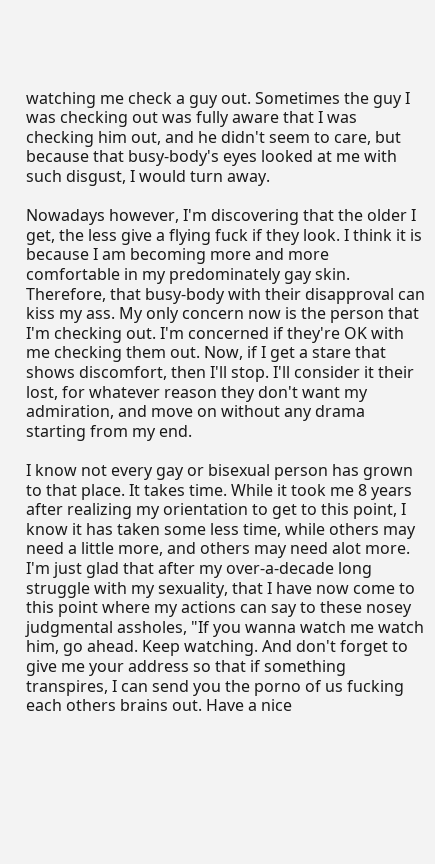watching me check a guy out. Sometimes the guy I was checking out was fully aware that I was checking him out, and he didn't seem to care, but because that busy-body's eyes looked at me with such disgust, I would turn away.

Nowadays however, I'm discovering that the older I get, the less give a flying fuck if they look. I think it is because I am becoming more and more comfortable in my predominately gay skin. Therefore, that busy-body with their disapproval can kiss my ass. My only concern now is the person that I'm checking out. I'm concerned if they're OK with me checking them out. Now, if I get a stare that shows discomfort, then I'll stop. I'll consider it their lost, for whatever reason they don't want my admiration, and move on without any drama starting from my end.

I know not every gay or bisexual person has grown to that place. It takes time. While it took me 8 years after realizing my orientation to get to this point, I know it has taken some less time, while others may need a little more, and others may need alot more. I'm just glad that after my over-a-decade long struggle with my sexuality, that I have now come to this point where my actions can say to these nosey judgmental assholes, "If you wanna watch me watch him, go ahead. Keep watching. And don't forget to give me your address so that if something transpires, I can send you the porno of us fucking each others brains out. Have a nice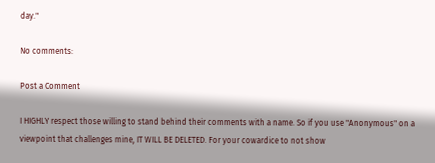day."

No comments:

Post a Comment

I HIGHLY respect those willing to stand behind their comments with a name. So if you use "Anonymous" on a viewpoint that challenges mine, IT WILL BE DELETED. For your cowardice to not show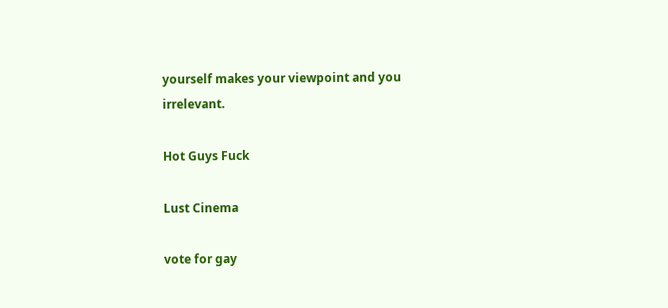yourself makes your viewpoint and you irrelevant.

Hot Guys Fuck

Lust Cinema

vote for gay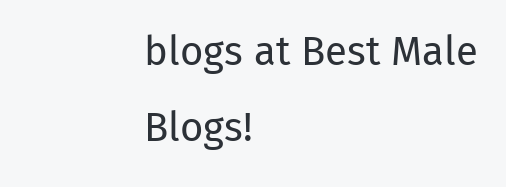blogs at Best Male Blogs!